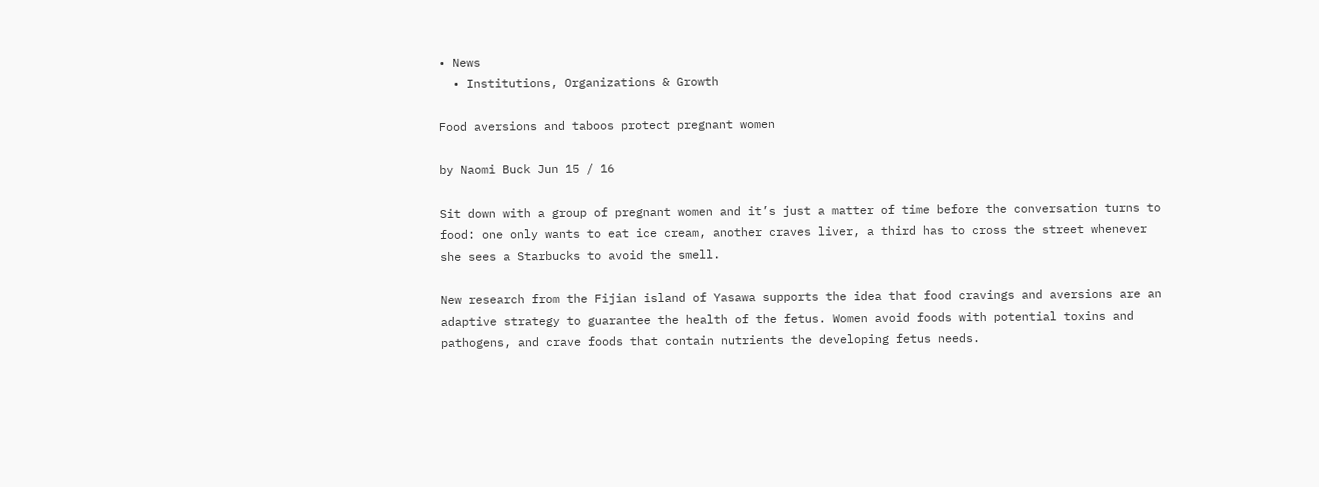• News
  • Institutions, Organizations & Growth

Food aversions and taboos protect pregnant women

by Naomi Buck Jun 15 / 16

Sit down with a group of pregnant women and it’s just a matter of time before the conversation turns to food: one only wants to eat ice cream, another craves liver, a third has to cross the street whenever she sees a Starbucks to avoid the smell.

New research from the Fijian island of Yasawa supports the idea that food cravings and aversions are an adaptive strategy to guarantee the health of the fetus. Women avoid foods with potential toxins and pathogens, and crave foods that contain nutrients the developing fetus needs.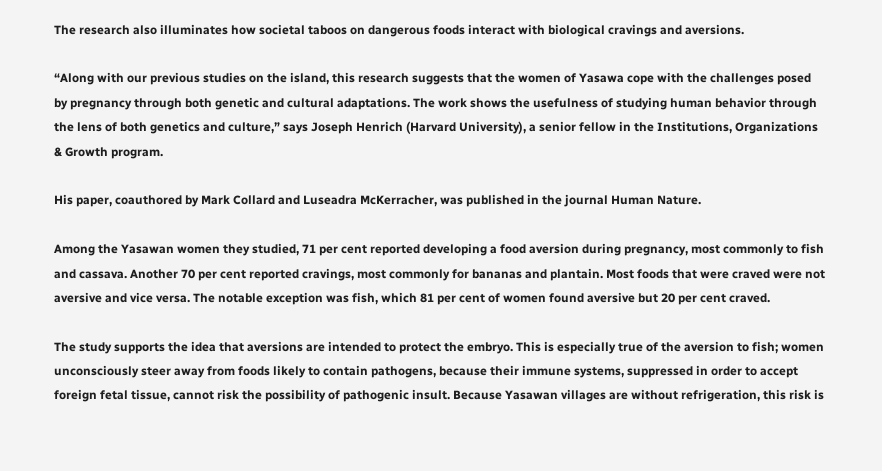The research also illuminates how societal taboos on dangerous foods interact with biological cravings and aversions.

“Along with our previous studies on the island, this research suggests that the women of Yasawa cope with the challenges posed by pregnancy through both genetic and cultural adaptations. The work shows the usefulness of studying human behavior through the lens of both genetics and culture,” says Joseph Henrich (Harvard University), a senior fellow in the Institutions, Organizations & Growth program.

His paper, coauthored by Mark Collard and Luseadra McKerracher, was published in the journal Human Nature.

Among the Yasawan women they studied, 71 per cent reported developing a food aversion during pregnancy, most commonly to fish and cassava. Another 70 per cent reported cravings, most commonly for bananas and plantain. Most foods that were craved were not aversive and vice versa. The notable exception was fish, which 81 per cent of women found aversive but 20 per cent craved.

The study supports the idea that aversions are intended to protect the embryo. This is especially true of the aversion to fish; women unconsciously steer away from foods likely to contain pathogens, because their immune systems, suppressed in order to accept foreign fetal tissue, cannot risk the possibility of pathogenic insult. Because Yasawan villages are without refrigeration, this risk is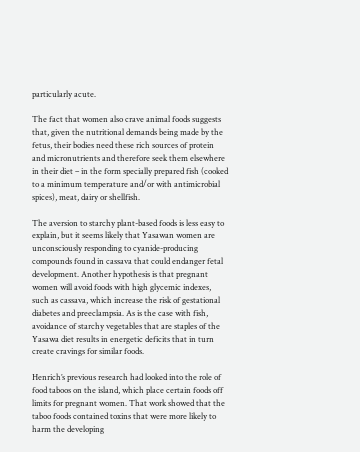particularly acute.

The fact that women also crave animal foods suggests that, given the nutritional demands being made by the fetus, their bodies need these rich sources of protein and micronutrients and therefore seek them elsewhere in their diet – in the form specially prepared fish (cooked to a minimum temperature and/or with antimicrobial spices), meat, dairy or shellfish.

The aversion to starchy plant-based foods is less easy to explain, but it seems likely that Yasawan women are unconsciously responding to cyanide-producing compounds found in cassava that could endanger fetal development. Another hypothesis is that pregnant women will avoid foods with high glycemic indexes, such as cassava, which increase the risk of gestational diabetes and preeclampsia. As is the case with fish, avoidance of starchy vegetables that are staples of the Yasawa diet results in energetic deficits that in turn create cravings for similar foods.

Henrich’s previous research had looked into the role of food taboos on the island, which place certain foods off limits for pregnant women. That work showed that the taboo foods contained toxins that were more likely to harm the developing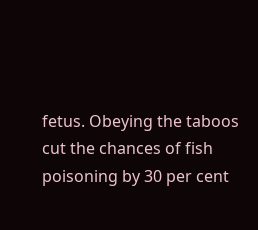fetus. Obeying the taboos cut the chances of fish poisoning by 30 per cent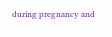during pregnancy and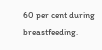60 per cent during breastfeeding.